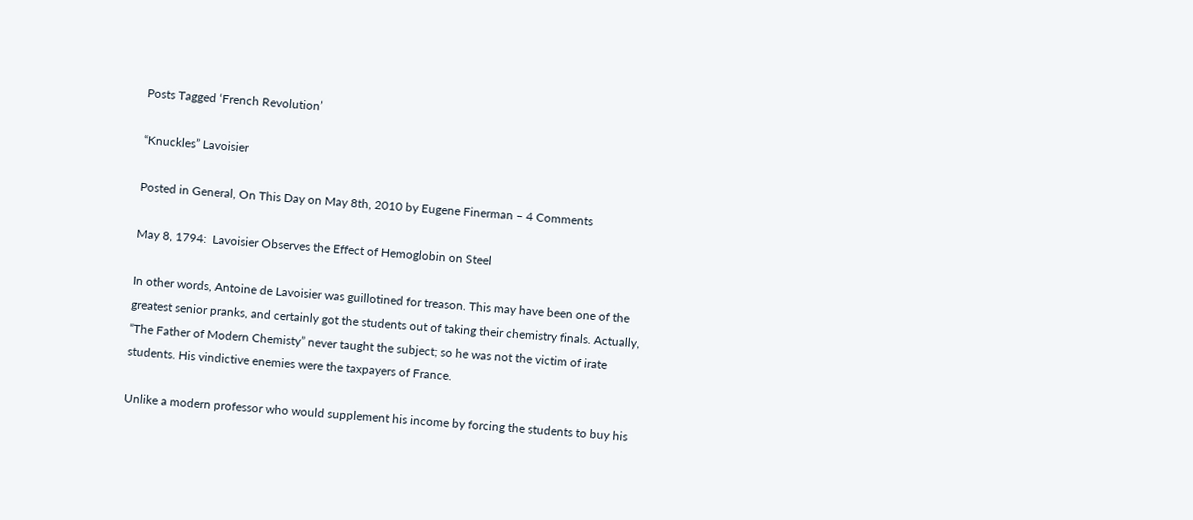Posts Tagged ‘French Revolution’

“Knuckles” Lavoisier

Posted in General, On This Day on May 8th, 2010 by Eugene Finerman – 4 Comments

May 8, 1794:  Lavoisier Observes the Effect of Hemoglobin on Steel

In other words, Antoine de Lavoisier was guillotined for treason. This may have been one of the greatest senior pranks, and certainly got the students out of taking their chemistry finals. Actually, “The Father of Modern Chemisty” never taught the subject; so he was not the victim of irate students. His vindictive enemies were the taxpayers of France.

Unlike a modern professor who would supplement his income by forcing the students to buy his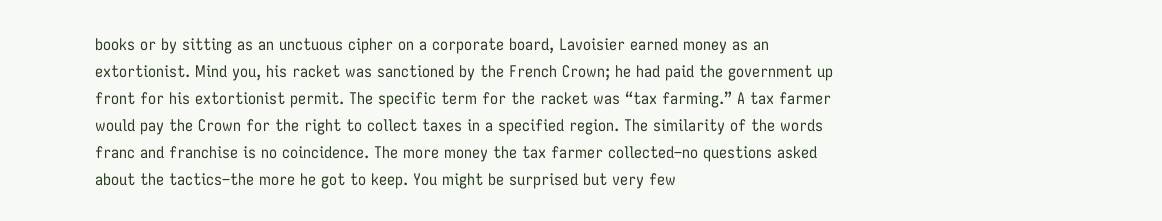books or by sitting as an unctuous cipher on a corporate board, Lavoisier earned money as an extortionist. Mind you, his racket was sanctioned by the French Crown; he had paid the government up front for his extortionist permit. The specific term for the racket was “tax farming.” A tax farmer would pay the Crown for the right to collect taxes in a specified region. The similarity of the words franc and franchise is no coincidence. The more money the tax farmer collected–no questions asked about the tactics–the more he got to keep. You might be surprised but very few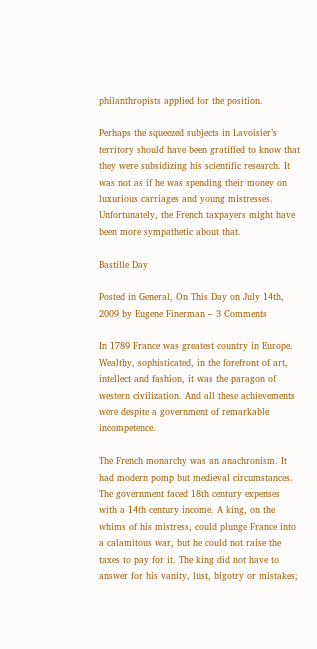philanthropists applied for the position.

Perhaps the squeezed subjects in Lavoisier’s territory should have been gratified to know that they were subsidizing his scientific research. It was not as if he was spending their money on luxurious carriages and young mistresses. Unfortunately, the French taxpayers might have been more sympathetic about that.

Bastille Day

Posted in General, On This Day on July 14th, 2009 by Eugene Finerman – 3 Comments

In 1789 France was greatest country in Europe. Wealthy, sophisticated, in the forefront of art, intellect and fashion, it was the paragon of western civilization. And all these achievements were despite a government of remarkable incompetence.

The French monarchy was an anachronism. It had modern pomp but medieval circumstances. The government faced 18th century expenses with a 14th century income. A king, on the whims of his mistress, could plunge France into a calamitous war, but he could not raise the taxes to pay for it. The king did not have to answer for his vanity, lust, bigotry or mistakes;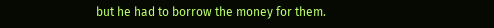but he had to borrow the money for them.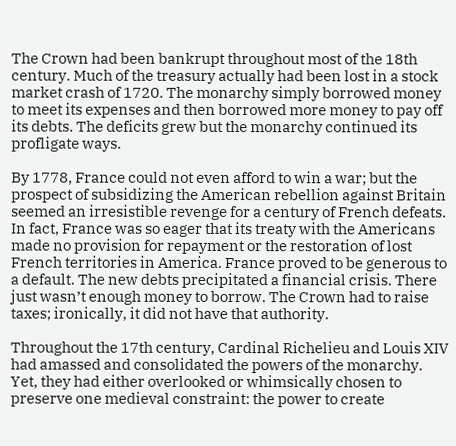The Crown had been bankrupt throughout most of the 18th century. Much of the treasury actually had been lost in a stock market crash of 1720. The monarchy simply borrowed money to meet its expenses and then borrowed more money to pay off its debts. The deficits grew but the monarchy continued its profligate ways.

By 1778, France could not even afford to win a war; but the prospect of subsidizing the American rebellion against Britain seemed an irresistible revenge for a century of French defeats. In fact, France was so eager that its treaty with the Americans made no provision for repayment or the restoration of lost French territories in America. France proved to be generous to a default. The new debts precipitated a financial crisis. There just wasn’t enough money to borrow. The Crown had to raise taxes; ironically, it did not have that authority.

Throughout the 17th century, Cardinal Richelieu and Louis XIV had amassed and consolidated the powers of the monarchy. Yet, they had either overlooked or whimsically chosen to preserve one medieval constraint: the power to create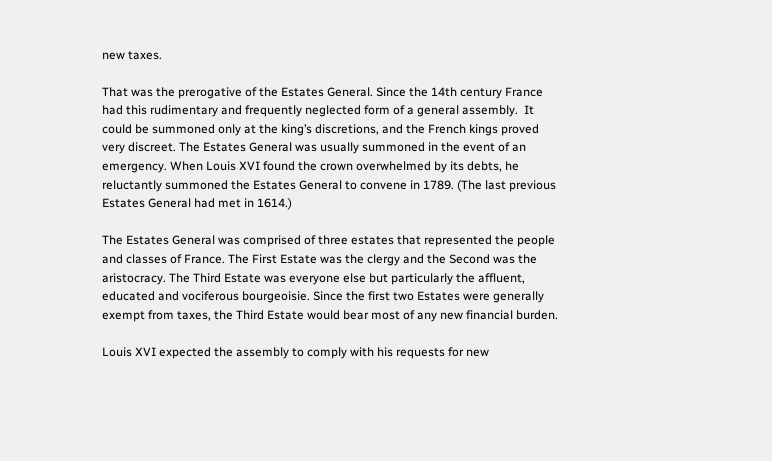new taxes.

That was the prerogative of the Estates General. Since the 14th century France had this rudimentary and frequently neglected form of a general assembly.  It could be summoned only at the king’s discretions, and the French kings proved very discreet. The Estates General was usually summoned in the event of an emergency. When Louis XVI found the crown overwhelmed by its debts, he reluctantly summoned the Estates General to convene in 1789. (The last previous Estates General had met in 1614.)

The Estates General was comprised of three estates that represented the people and classes of France. The First Estate was the clergy and the Second was the aristocracy. The Third Estate was everyone else but particularly the affluent, educated and vociferous bourgeoisie. Since the first two Estates were generally exempt from taxes, the Third Estate would bear most of any new financial burden.

Louis XVI expected the assembly to comply with his requests for new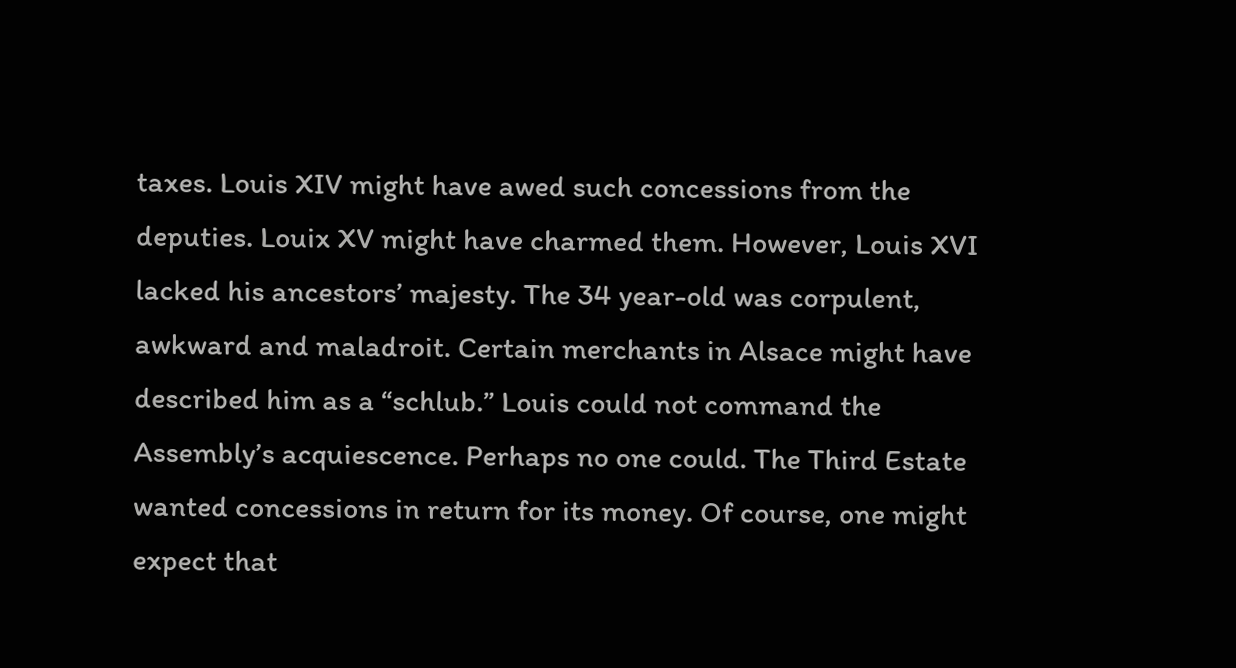taxes. Louis XIV might have awed such concessions from the deputies. Louix XV might have charmed them. However, Louis XVI lacked his ancestors’ majesty. The 34 year-old was corpulent, awkward and maladroit. Certain merchants in Alsace might have described him as a “schlub.” Louis could not command the Assembly’s acquiescence. Perhaps no one could. The Third Estate wanted concessions in return for its money. Of course, one might expect that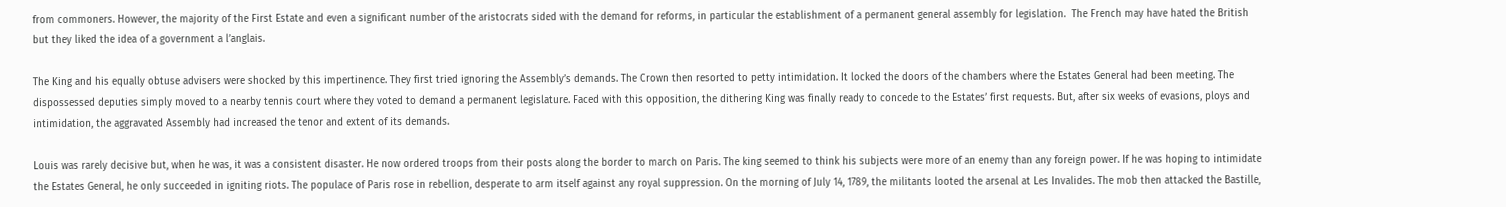from commoners. However, the majority of the First Estate and even a significant number of the aristocrats sided with the demand for reforms, in particular the establishment of a permanent general assembly for legislation.  The French may have hated the British but they liked the idea of a government a l’anglais.

The King and his equally obtuse advisers were shocked by this impertinence. They first tried ignoring the Assembly’s demands. The Crown then resorted to petty intimidation. It locked the doors of the chambers where the Estates General had been meeting. The dispossessed deputies simply moved to a nearby tennis court where they voted to demand a permanent legislature. Faced with this opposition, the dithering King was finally ready to concede to the Estates’ first requests. But, after six weeks of evasions, ploys and intimidation, the aggravated Assembly had increased the tenor and extent of its demands.

Louis was rarely decisive but, when he was, it was a consistent disaster. He now ordered troops from their posts along the border to march on Paris. The king seemed to think his subjects were more of an enemy than any foreign power. If he was hoping to intimidate the Estates General, he only succeeded in igniting riots. The populace of Paris rose in rebellion, desperate to arm itself against any royal suppression. On the morning of July 14, 1789, the militants looted the arsenal at Les Invalides. The mob then attacked the Bastille,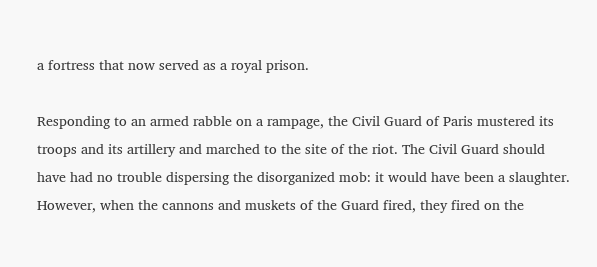a fortress that now served as a royal prison.

Responding to an armed rabble on a rampage, the Civil Guard of Paris mustered its troops and its artillery and marched to the site of the riot. The Civil Guard should have had no trouble dispersing the disorganized mob: it would have been a slaughter. However, when the cannons and muskets of the Guard fired, they fired on the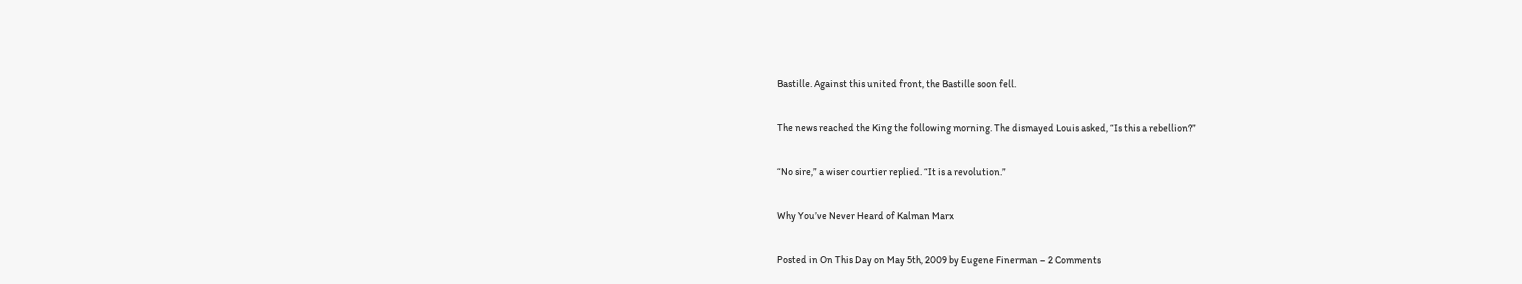Bastille. Against this united front, the Bastille soon fell.

The news reached the King the following morning. The dismayed Louis asked, “Is this a rebellion?”

“No sire,” a wiser courtier replied. “It is a revolution.”

Why You’ve Never Heard of Kalman Marx

Posted in On This Day on May 5th, 2009 by Eugene Finerman – 2 Comments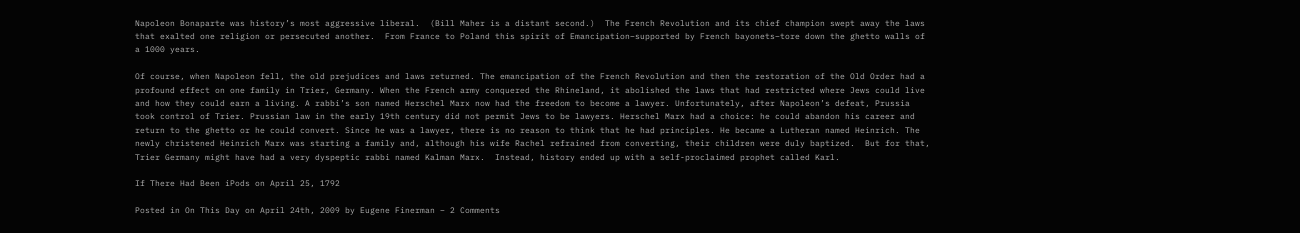Napoleon Bonaparte was history’s most aggressive liberal.  (Bill Maher is a distant second.)  The French Revolution and its chief champion swept away the laws that exalted one religion or persecuted another.  From France to Poland this spirit of Emancipation–supported by French bayonets–tore down the ghetto walls of a 1000 years.

Of course, when Napoleon fell, the old prejudices and laws returned. The emancipation of the French Revolution and then the restoration of the Old Order had a profound effect on one family in Trier, Germany. When the French army conquered the Rhineland, it abolished the laws that had restricted where Jews could live and how they could earn a living. A rabbi’s son named Herschel Marx now had the freedom to become a lawyer. Unfortunately, after Napoleon’s defeat, Prussia took control of Trier. Prussian law in the early 19th century did not permit Jews to be lawyers. Herschel Marx had a choice: he could abandon his career and return to the ghetto or he could convert. Since he was a lawyer, there is no reason to think that he had principles. He became a Lutheran named Heinrich. The newly christened Heinrich Marx was starting a family and, although his wife Rachel refrained from converting, their children were duly baptized.  But for that, Trier Germany might have had a very dyspeptic rabbi named Kalman Marx.  Instead, history ended up with a self-proclaimed prophet called Karl.

If There Had Been iPods on April 25, 1792

Posted in On This Day on April 24th, 2009 by Eugene Finerman – 2 Comments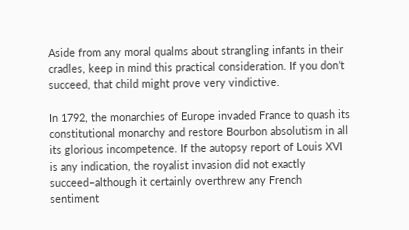Aside from any moral qualms about strangling infants in their cradles, keep in mind this practical consideration. If you don’t succeed, that child might prove very vindictive.

In 1792, the monarchies of Europe invaded France to quash its constitutional monarchy and restore Bourbon absolutism in all its glorious incompetence. If the autopsy report of Louis XVI is any indication, the royalist invasion did not exactly succeed–although it certainly overthrew any French sentiment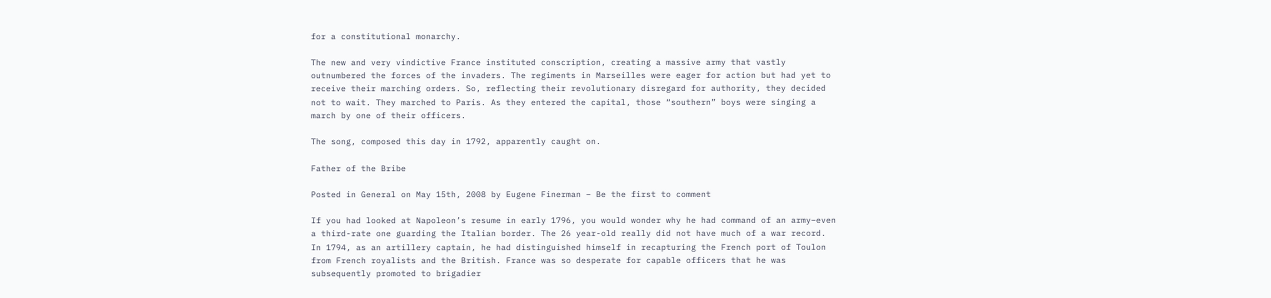for a constitutional monarchy.

The new and very vindictive France instituted conscription, creating a massive army that vastly outnumbered the forces of the invaders. The regiments in Marseilles were eager for action but had yet to receive their marching orders. So, reflecting their revolutionary disregard for authority, they decided not to wait. They marched to Paris. As they entered the capital, those “southern” boys were singing a march by one of their officers.

The song, composed this day in 1792, apparently caught on.

Father of the Bribe

Posted in General on May 15th, 2008 by Eugene Finerman – Be the first to comment

If you had looked at Napoleon’s resume in early 1796, you would wonder why he had command of an army–even a third-rate one guarding the Italian border. The 26 year-old really did not have much of a war record. In 1794, as an artillery captain, he had distinguished himself in recapturing the French port of Toulon from French royalists and the British. France was so desperate for capable officers that he was subsequently promoted to brigadier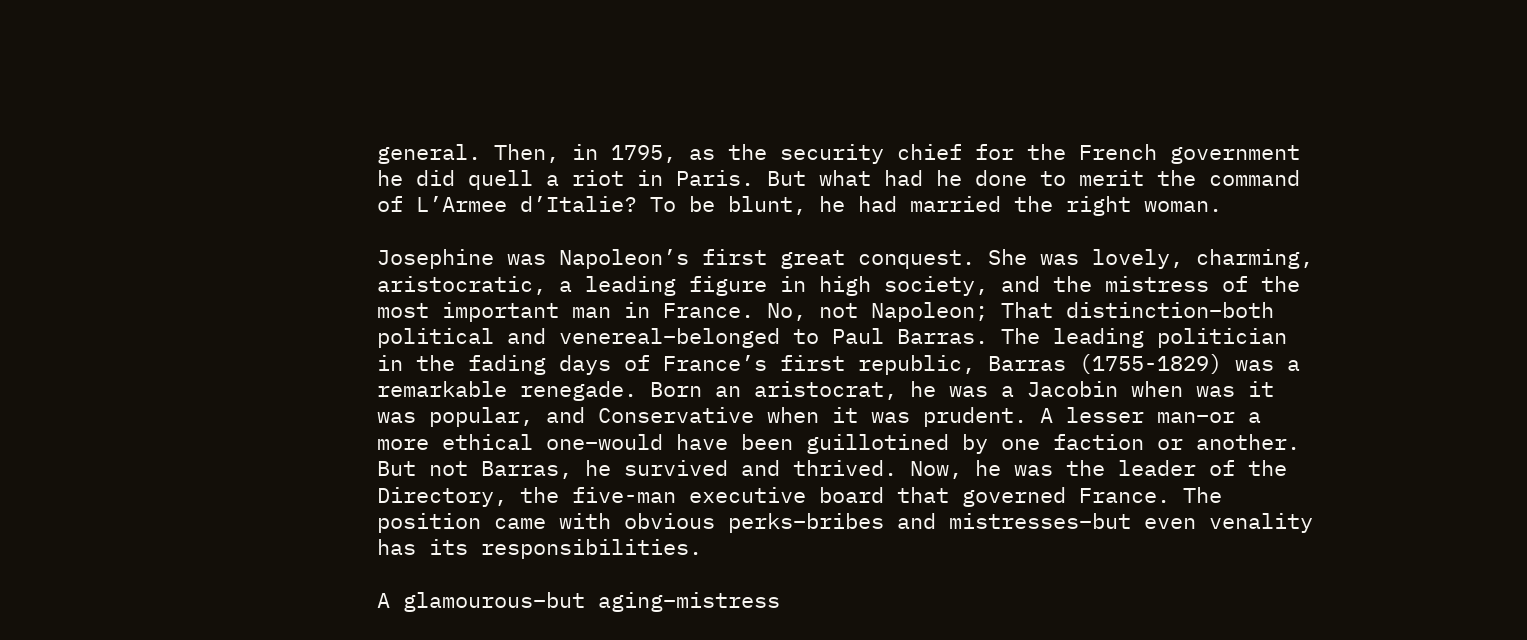general. Then, in 1795, as the security chief for the French government he did quell a riot in Paris. But what had he done to merit the command of L’Armee d’Italie? To be blunt, he had married the right woman.

Josephine was Napoleon’s first great conquest. She was lovely, charming, aristocratic, a leading figure in high society, and the mistress of the most important man in France. No, not Napoleon; That distinction–both political and venereal–belonged to Paul Barras. The leading politician in the fading days of France’s first republic, Barras (1755-1829) was a remarkable renegade. Born an aristocrat, he was a Jacobin when was it was popular, and Conservative when it was prudent. A lesser man–or a more ethical one–would have been guillotined by one faction or another. But not Barras, he survived and thrived. Now, he was the leader of the Directory, the five-man executive board that governed France. The position came with obvious perks–bribes and mistresses–but even venality has its responsibilities.

A glamourous–but aging–mistress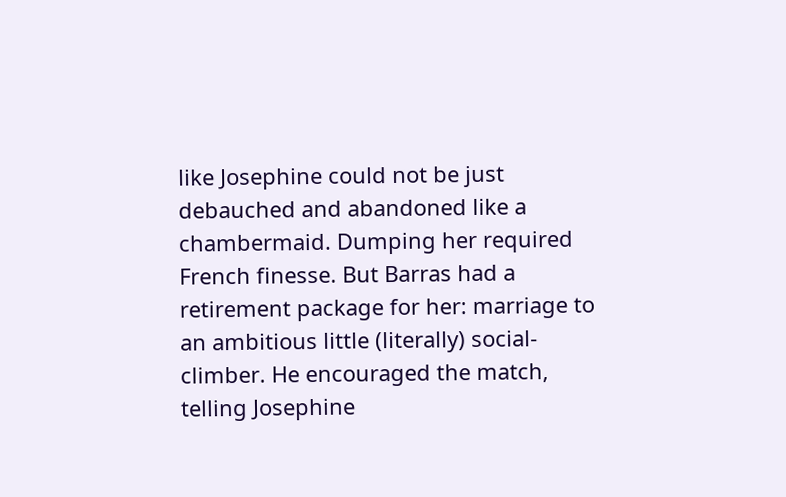like Josephine could not be just debauched and abandoned like a chambermaid. Dumping her required French finesse. But Barras had a retirement package for her: marriage to an ambitious little (literally) social-climber. He encouraged the match, telling Josephine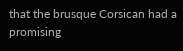that the brusque Corsican had a promising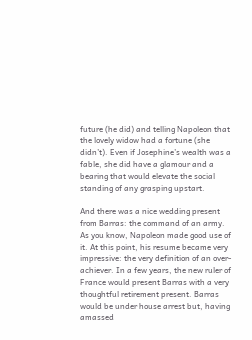future (he did) and telling Napoleon that the lovely widow had a fortune (she didn’t). Even if Josephine’s wealth was a fable, she did have a glamour and a bearing that would elevate the social standing of any grasping upstart.

And there was a nice wedding present from Barras: the command of an army. As you know, Napoleon made good use of it. At this point, his resume became very impressive: the very definition of an over-achiever. In a few years, the new ruler of France would present Barras with a very thoughtful retirement present. Barras would be under house arrest but, having amassed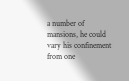a number of mansions, he could vary his confinement from one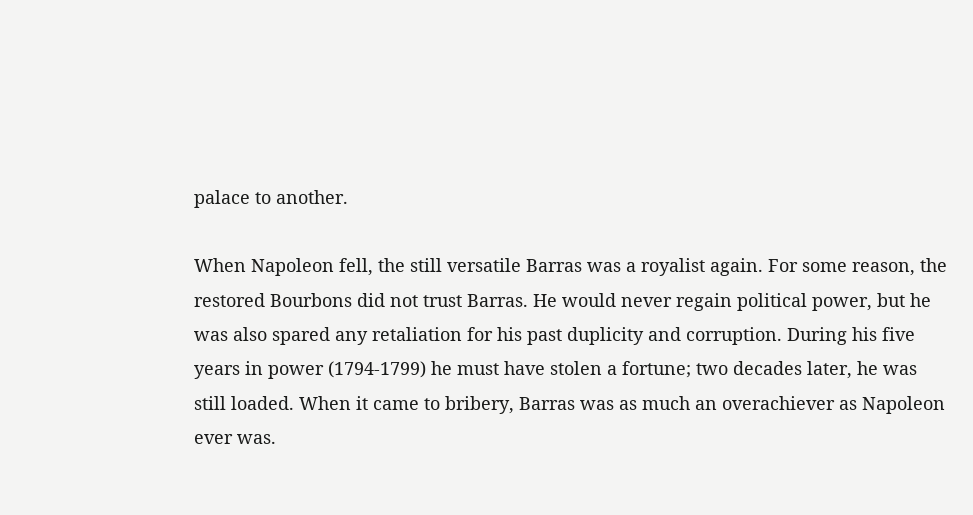palace to another.

When Napoleon fell, the still versatile Barras was a royalist again. For some reason, the restored Bourbons did not trust Barras. He would never regain political power, but he was also spared any retaliation for his past duplicity and corruption. During his five years in power (1794-1799) he must have stolen a fortune; two decades later, he was still loaded. When it came to bribery, Barras was as much an overachiever as Napoleon ever was.